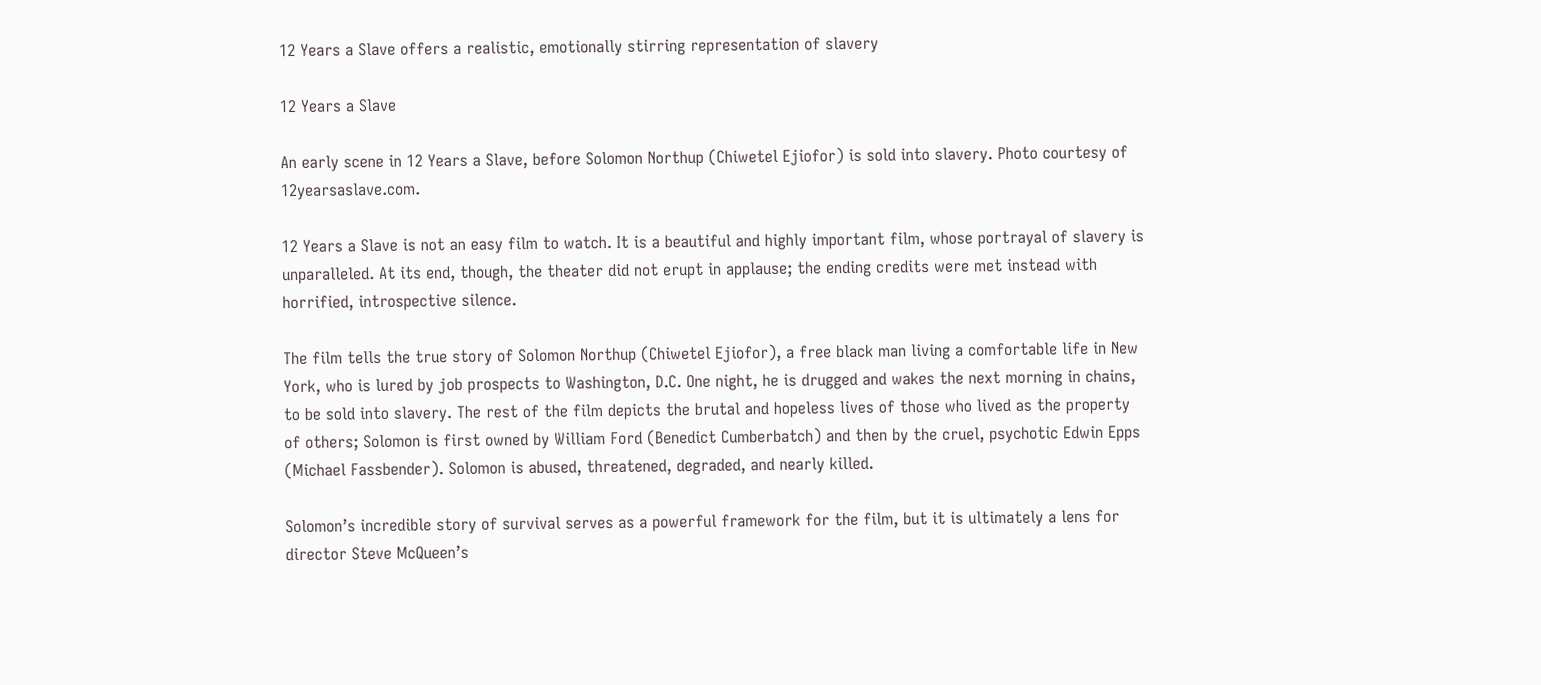12 Years a Slave offers a realistic, emotionally stirring representation of slavery

12 Years a Slave

An early scene in 12 Years a Slave, before Solomon Northup (Chiwetel Ejiofor) is sold into slavery. Photo courtesy of 12yearsaslave.com.

12 Years a Slave is not an easy film to watch. It is a beautiful and highly important film, whose portrayal of slavery is unparalleled. At its end, though, the theater did not erupt in applause; the ending credits were met instead with horrified, introspective silence.

The film tells the true story of Solomon Northup (Chiwetel Ejiofor), a free black man living a comfortable life in New York, who is lured by job prospects to Washington, D.C. One night, he is drugged and wakes the next morning in chains, to be sold into slavery. The rest of the film depicts the brutal and hopeless lives of those who lived as the property of others; Solomon is first owned by William Ford (Benedict Cumberbatch) and then by the cruel, psychotic Edwin Epps (Michael Fassbender). Solomon is abused, threatened, degraded, and nearly killed.

Solomon’s incredible story of survival serves as a powerful framework for the film, but it is ultimately a lens for director Steve McQueen’s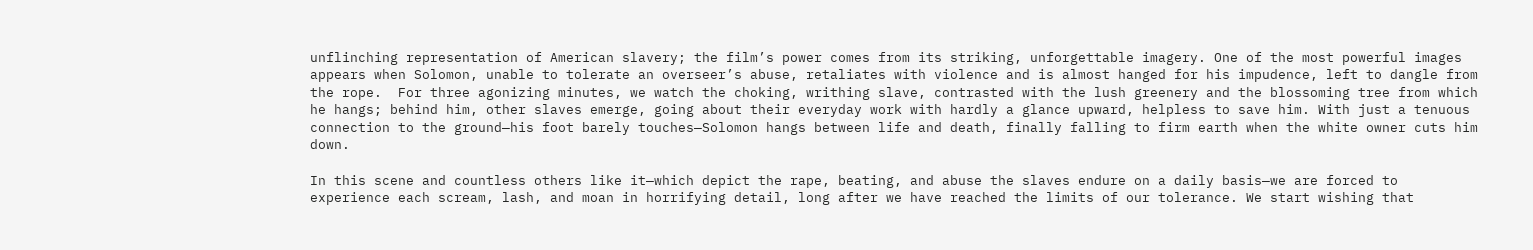unflinching representation of American slavery; the film’s power comes from its striking, unforgettable imagery. One of the most powerful images appears when Solomon, unable to tolerate an overseer’s abuse, retaliates with violence and is almost hanged for his impudence, left to dangle from the rope.  For three agonizing minutes, we watch the choking, writhing slave, contrasted with the lush greenery and the blossoming tree from which he hangs; behind him, other slaves emerge, going about their everyday work with hardly a glance upward, helpless to save him. With just a tenuous connection to the ground—his foot barely touches—Solomon hangs between life and death, finally falling to firm earth when the white owner cuts him down.

In this scene and countless others like it—which depict the rape, beating, and abuse the slaves endure on a daily basis—we are forced to experience each scream, lash, and moan in horrifying detail, long after we have reached the limits of our tolerance. We start wishing that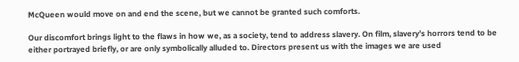McQueen would move on and end the scene, but we cannot be granted such comforts.

Our discomfort brings light to the flaws in how we, as a society, tend to address slavery. On film, slavery’s horrors tend to be either portrayed briefly, or are only symbolically alluded to. Directors present us with the images we are used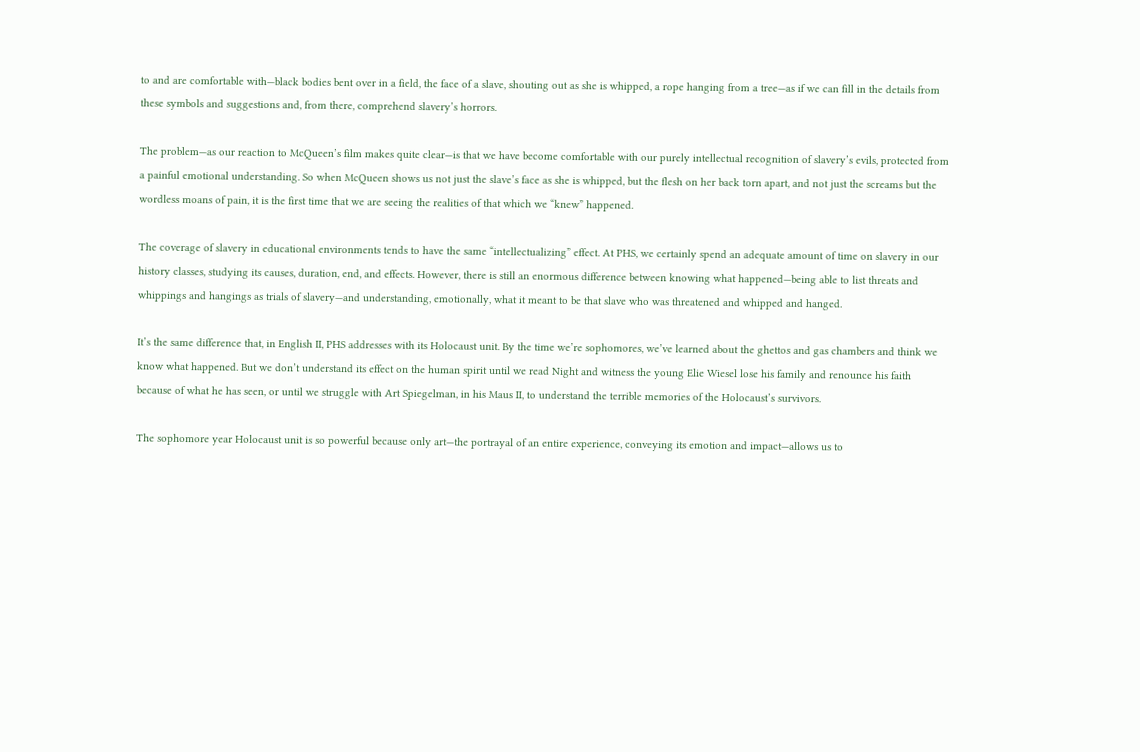to and are comfortable with—black bodies bent over in a field, the face of a slave, shouting out as she is whipped, a rope hanging from a tree—as if we can fill in the details from these symbols and suggestions and, from there, comprehend slavery’s horrors.

The problem—as our reaction to McQueen’s film makes quite clear—is that we have become comfortable with our purely intellectual recognition of slavery’s evils, protected from a painful emotional understanding. So when McQueen shows us not just the slave’s face as she is whipped, but the flesh on her back torn apart, and not just the screams but the wordless moans of pain, it is the first time that we are seeing the realities of that which we “knew” happened.

The coverage of slavery in educational environments tends to have the same “intellectualizing” effect. At PHS, we certainly spend an adequate amount of time on slavery in our history classes, studying its causes, duration, end, and effects. However, there is still an enormous difference between knowing what happened—being able to list threats and whippings and hangings as trials of slavery—and understanding, emotionally, what it meant to be that slave who was threatened and whipped and hanged.

It’s the same difference that, in English II, PHS addresses with its Holocaust unit. By the time we’re sophomores, we’ve learned about the ghettos and gas chambers and think we know what happened. But we don’t understand its effect on the human spirit until we read Night and witness the young Elie Wiesel lose his family and renounce his faith because of what he has seen, or until we struggle with Art Spiegelman, in his Maus II, to understand the terrible memories of the Holocaust’s survivors.

The sophomore year Holocaust unit is so powerful because only art—the portrayal of an entire experience, conveying its emotion and impact—allows us to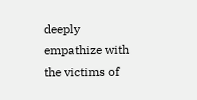deeply empathize with the victims of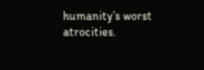humanity’s worst atrocities.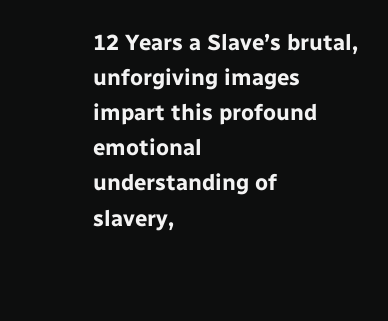12 Years a Slave’s brutal, unforgiving images impart this profound emotional understanding of slavery,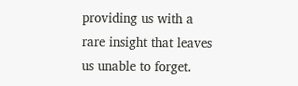providing us with a rare insight that leaves us unable to forget.